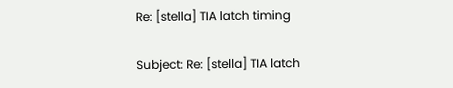Re: [stella] TIA latch timing

Subject: Re: [stella] TIA latch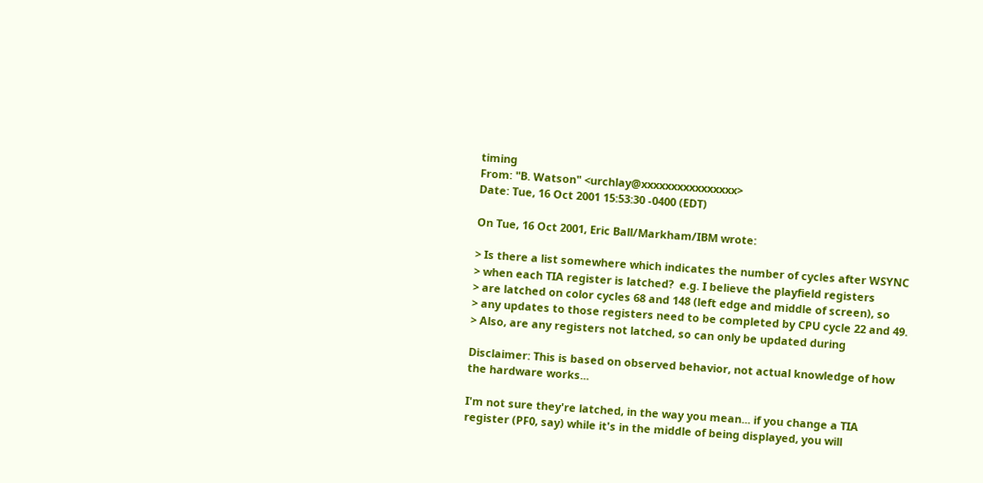timing
From: "B. Watson" <urchlay@xxxxxxxxxxxxxxxx>
Date: Tue, 16 Oct 2001 15:53:30 -0400 (EDT)

On Tue, 16 Oct 2001, Eric Ball/Markham/IBM wrote:

> Is there a list somewhere which indicates the number of cycles after WSYNC
> when each TIA register is latched?  e.g. I believe the playfield registers
> are latched on color cycles 68 and 148 (left edge and middle of screen), so
> any updates to those registers need to be completed by CPU cycle 22 and 49.
> Also, are any registers not latched, so can only be updated during

Disclaimer: This is based on observed behavior, not actual knowledge of how
the hardware works...

I'm not sure they're latched, in the way you mean... if you change a TIA
register (PF0, say) while it's in the middle of being displayed, you will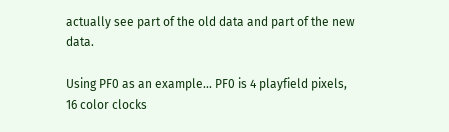actually see part of the old data and part of the new data.

Using PF0 as an example... PF0 is 4 playfield pixels, 16 color clocks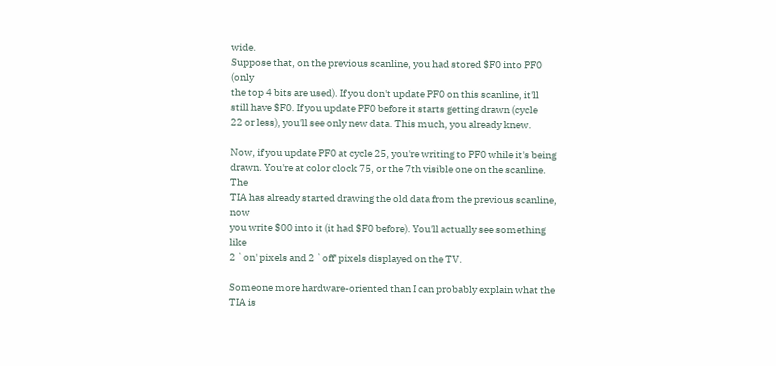wide.
Suppose that, on the previous scanline, you had stored $F0 into PF0 (only
the top 4 bits are used). If you don't update PF0 on this scanline, it'll
still have $F0. If you update PF0 before it starts getting drawn (cycle
22 or less), you'll see only new data. This much, you already knew.

Now, if you update PF0 at cycle 25, you're writing to PF0 while it's being
drawn. You're at color clock 75, or the 7th visible one on the scanline. The
TIA has already started drawing the old data from the previous scanline, now
you write $00 into it (it had $F0 before). You'll actually see something like
2 `on' pixels and 2 `off' pixels displayed on the TV.

Someone more hardware-oriented than I can probably explain what the TIA is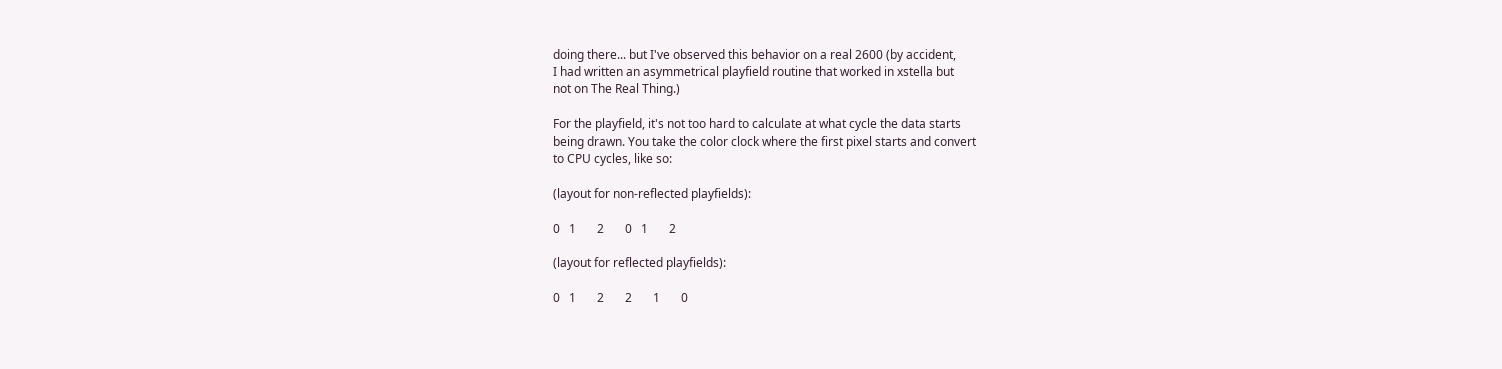doing there... but I've observed this behavior on a real 2600 (by accident,
I had written an asymmetrical playfield routine that worked in xstella but
not on The Real Thing.)

For the playfield, it's not too hard to calculate at what cycle the data starts
being drawn. You take the color clock where the first pixel starts and convert
to CPU cycles, like so:

(layout for non-reflected playfields):

0   1       2       0   1       2

(layout for reflected playfields):

0   1       2       2       1       0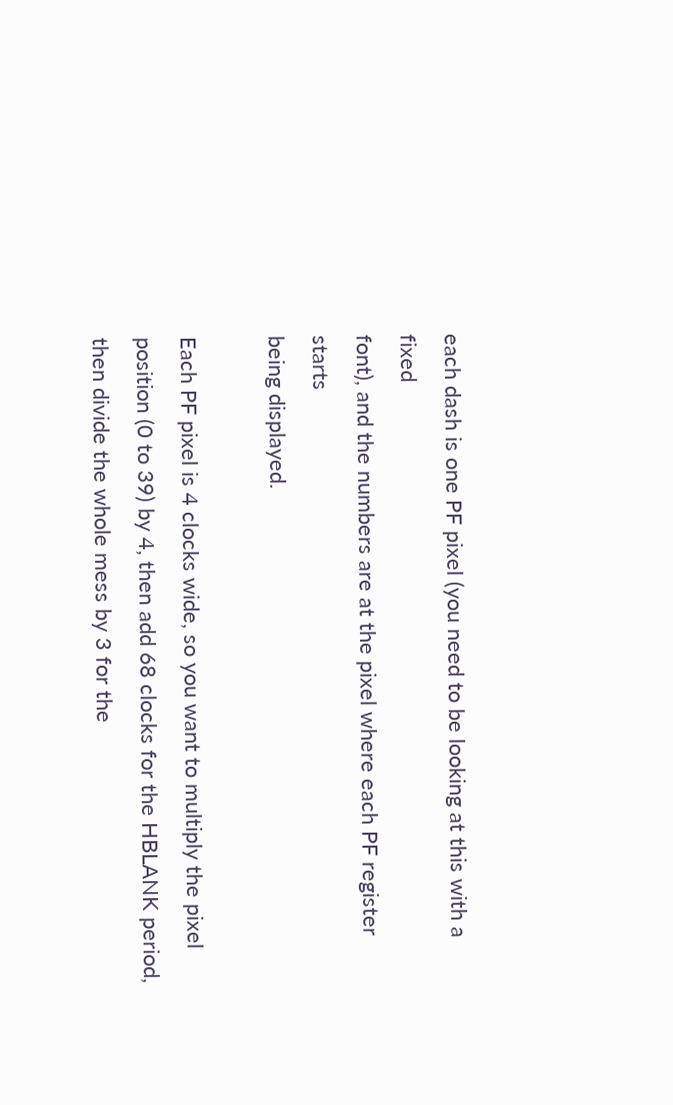each dash is one PF pixel (you need to be looking at this with a fixed
font), and the numbers are at the pixel where each PF register starts
being displayed.

Each PF pixel is 4 clocks wide, so you want to multiply the pixel
position (0 to 39) by 4, then add 68 clocks for the HBLANK period,
then divide the whole mess by 3 for the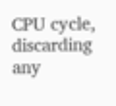CPU cycle, discarding any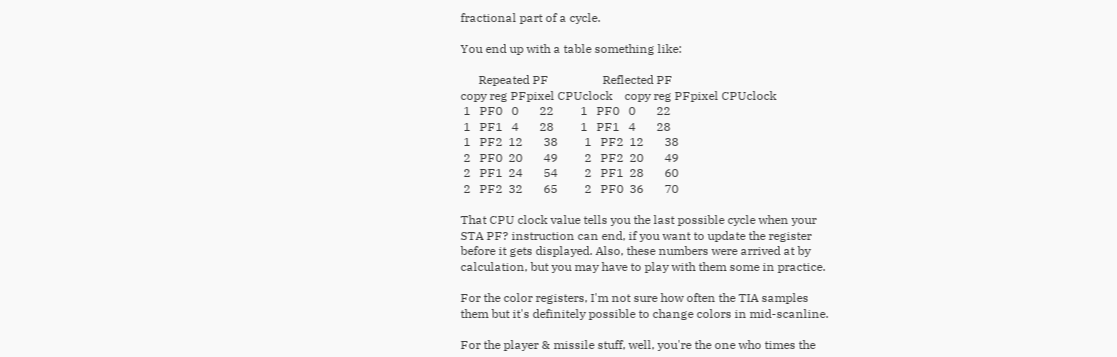fractional part of a cycle.

You end up with a table something like:

      Repeated PF                  Reflected PF
copy reg PFpixel CPUclock    copy reg PFpixel CPUclock
 1   PF0   0       22         1   PF0   0       22
 1   PF1   4       28         1   PF1   4       28
 1   PF2  12       38         1   PF2  12       38
 2   PF0  20       49         2   PF2  20       49
 2   PF1  24       54         2   PF1  28       60
 2   PF2  32       65         2   PF0  36       70

That CPU clock value tells you the last possible cycle when your
STA PF? instruction can end, if you want to update the register
before it gets displayed. Also, these numbers were arrived at by
calculation, but you may have to play with them some in practice.

For the color registers, I'm not sure how often the TIA samples
them but it's definitely possible to change colors in mid-scanline.

For the player & missile stuff, well, you're the one who times the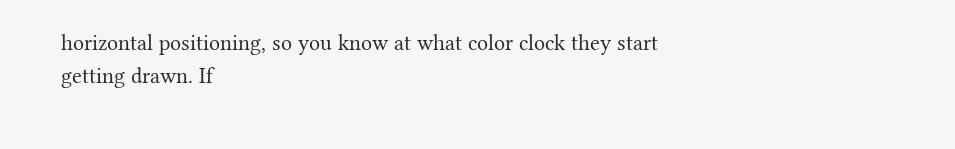horizontal positioning, so you know at what color clock they start
getting drawn. If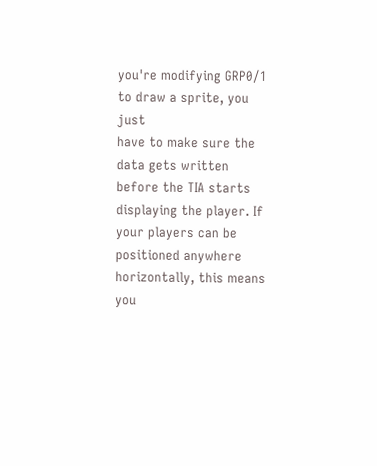you're modifying GRP0/1 to draw a sprite, you just
have to make sure the data gets written before the TIA starts
displaying the player. If your players can be positioned anywhere
horizontally, this means you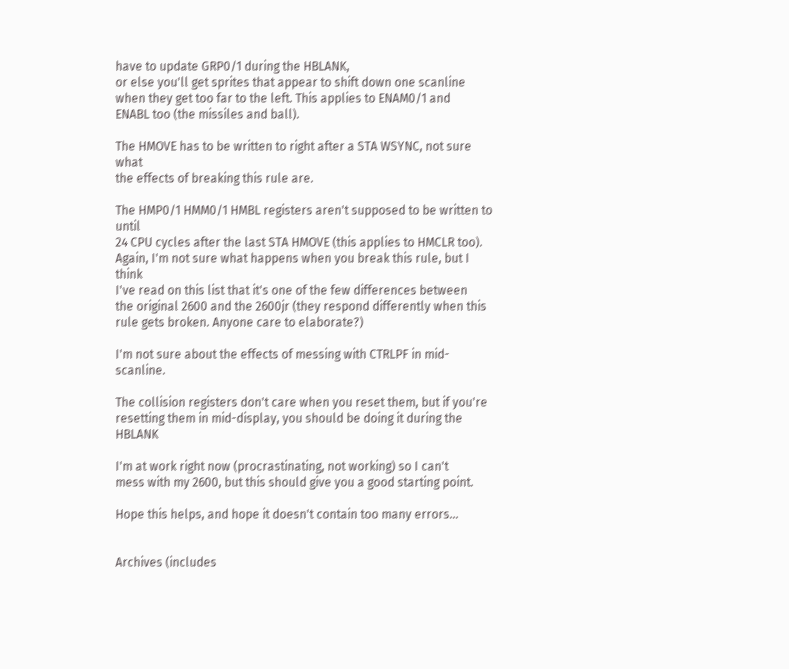have to update GRP0/1 during the HBLANK,
or else you'll get sprites that appear to shift down one scanline
when they get too far to the left. This applies to ENAM0/1 and
ENABL too (the missiles and ball).

The HMOVE has to be written to right after a STA WSYNC, not sure what
the effects of breaking this rule are.

The HMP0/1 HMM0/1 HMBL registers aren't supposed to be written to until
24 CPU cycles after the last STA HMOVE (this applies to HMCLR too).
Again, I'm not sure what happens when you break this rule, but I think
I've read on this list that it's one of the few differences between
the original 2600 and the 2600jr (they respond differently when this
rule gets broken. Anyone care to elaborate?)

I'm not sure about the effects of messing with CTRLPF in mid-scanline.

The collision registers don't care when you reset them, but if you're
resetting them in mid-display, you should be doing it during the HBLANK

I'm at work right now (procrastinating, not working) so I can't
mess with my 2600, but this should give you a good starting point.

Hope this helps, and hope it doesn't contain too many errors...


Archives (includes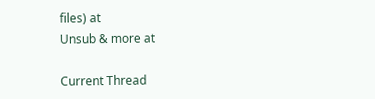files) at
Unsub & more at

Current Thread